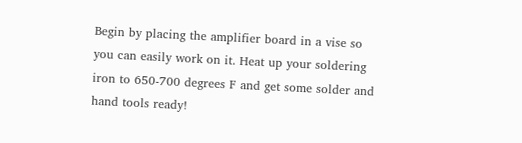Begin by placing the amplifier board in a vise so you can easily work on it. Heat up your soldering iron to 650-700 degrees F and get some solder and hand tools ready!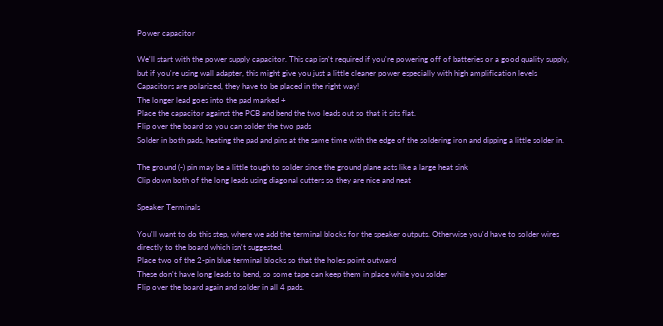Power capacitor

We'll start with the power supply capacitor. This cap isn't required if you're powering off of batteries or a good quality supply, but if you're using wall adapter, this might give you just a little cleaner power especially with high amplification levels
Capacitors are polarized, they have to be placed in the right way!
The longer lead goes into the pad marked +
Place the capacitor against the PCB and bend the two leads out so that it sits flat.
Flip over the board so you can solder the two pads
Solder in both pads, heating the pad and pins at the same time with the edge of the soldering iron and dipping a little solder in.

The ground (-) pin may be a little tough to solder since the ground plane acts like a large heat sink
Clip down both of the long leads using diagonal cutters so they are nice and neat

Speaker Terminals

You'll want to do this step, where we add the terminal blocks for the speaker outputs. Otherwise you'd have to solder wires directly to the board which isn't suggested.
Place two of the 2-pin blue terminal blocks so that the holes point outward
These don't have long leads to bend, so some tape can keep them in place while you solder
Flip over the board again and solder in all 4 pads.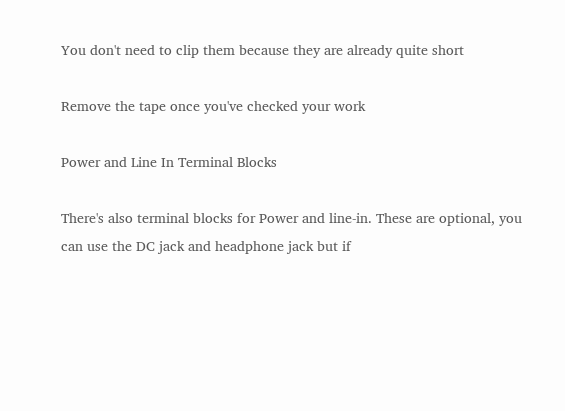You don't need to clip them because they are already quite short

Remove the tape once you've checked your work

Power and Line In Terminal Blocks

There's also terminal blocks for Power and line-in. These are optional, you can use the DC jack and headphone jack but if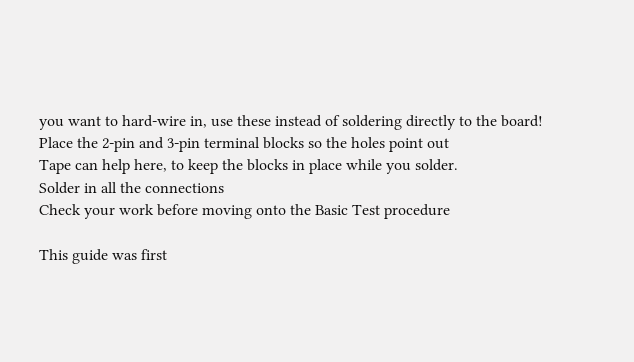you want to hard-wire in, use these instead of soldering directly to the board!
Place the 2-pin and 3-pin terminal blocks so the holes point out
Tape can help here, to keep the blocks in place while you solder.
Solder in all the connections
Check your work before moving onto the Basic Test procedure

This guide was first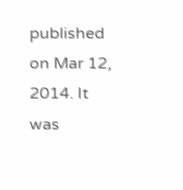published on Mar 12, 2014. It was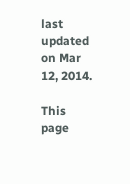last updated on Mar 12, 2014.

This page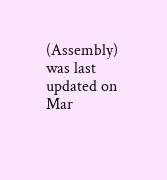(Assembly) was last updated on Mar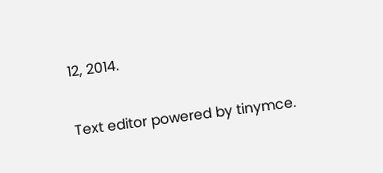12, 2014.

Text editor powered by tinymce.